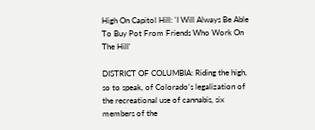High On Capitol Hill: 'I Will Always Be Able To Buy Pot From Friends Who Work On The Hill'

DISTRICT OF COLUMBIA: Riding the high, so to speak, of Colorado’s legalization of the recreational use of cannabis, six members of the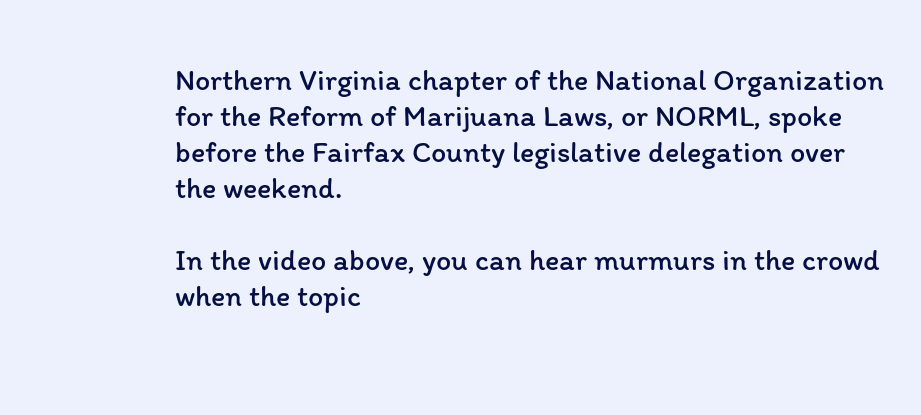Northern Virginia chapter of the National Organization for the Reform of Marijuana Laws, or NORML, spoke before the Fairfax County legislative delegation over the weekend.

In the video above, you can hear murmurs in the crowd when the topic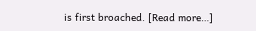is first broached. [Read more…]